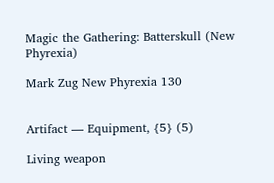Magic the Gathering: Batterskull (New Phyrexia)

Mark Zug New Phyrexia 130


Artifact — Equipment, {5} (5)

Living weapon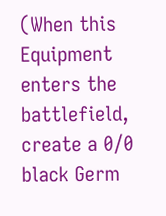(When this Equipment enters the battlefield, create a 0/0 black Germ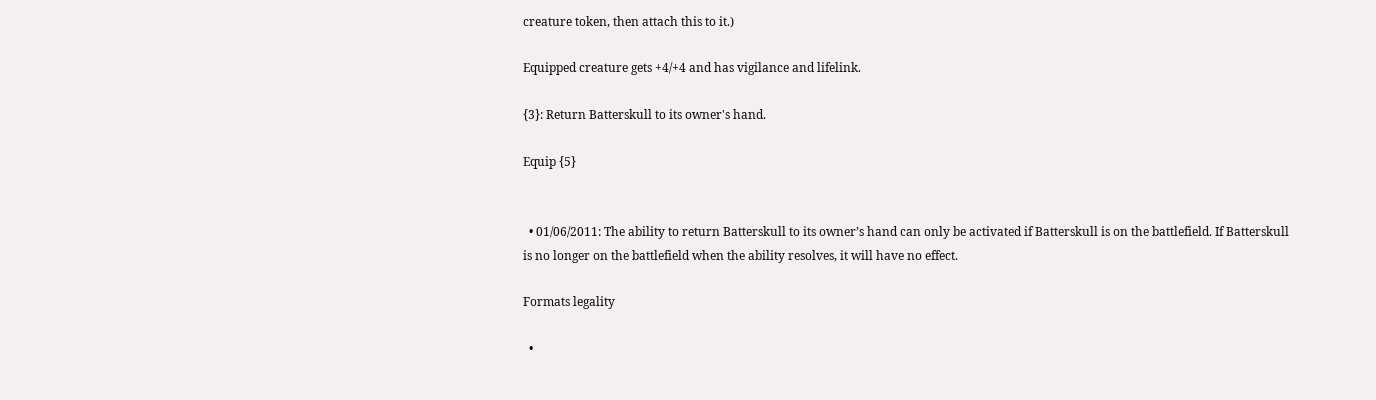creature token, then attach this to it.)

Equipped creature gets +4/+4 and has vigilance and lifelink.

{3}: Return Batterskull to its owner's hand.

Equip {5}


  • 01/06/2011: The ability to return Batterskull to its owner’s hand can only be activated if Batterskull is on the battlefield. If Batterskull is no longer on the battlefield when the ability resolves, it will have no effect.

Formats legality

  •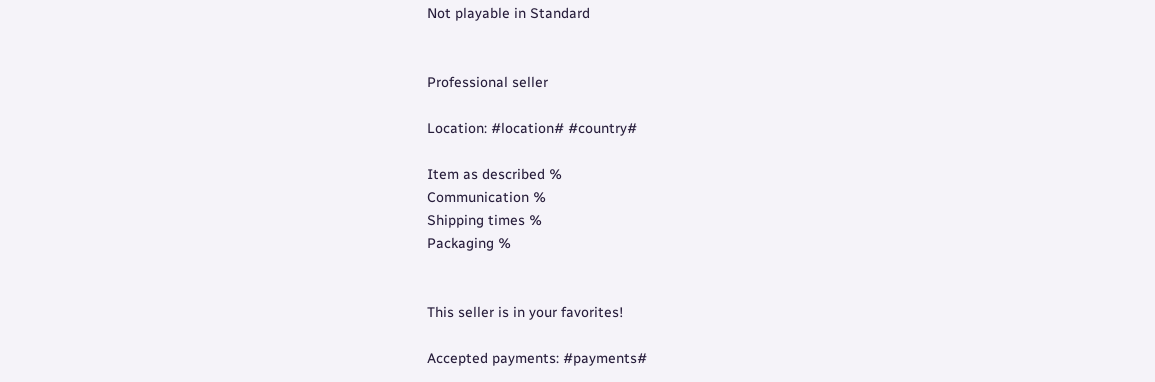Not playable in Standard


Professional seller

Location: #location# #country#

Item as described %
Communication %
Shipping times %
Packaging %


This seller is in your favorites!

Accepted payments: #payments#